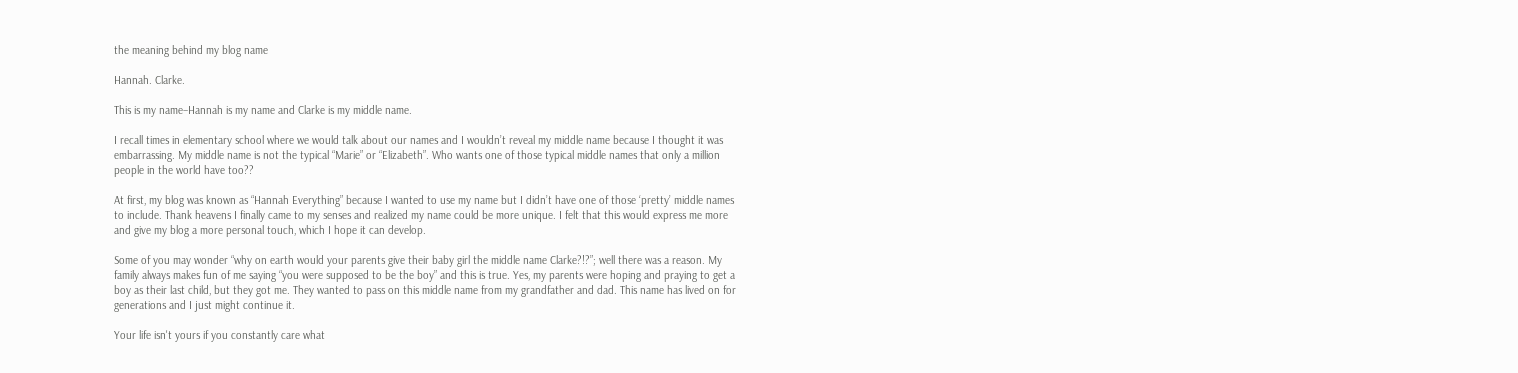the meaning behind my blog name

Hannah. Clarke.

This is my name–Hannah is my name and Clarke is my middle name.

I recall times in elementary school where we would talk about our names and I wouldn’t reveal my middle name because I thought it was embarrassing. My middle name is not the typical “Marie” or “Elizabeth”. Who wants one of those typical middle names that only a million people in the world have too??

At first, my blog was known as “Hannah Everything” because I wanted to use my name but I didn’t have one of those ‘pretty’ middle names to include. Thank heavens I finally came to my senses and realized my name could be more unique. I felt that this would express me more and give my blog a more personal touch, which I hope it can develop.

Some of you may wonder “why on earth would your parents give their baby girl the middle name Clarke?!?”; well there was a reason. My family always makes fun of me saying “you were supposed to be the boy” and this is true. Yes, my parents were hoping and praying to get a boy as their last child, but they got me. They wanted to pass on this middle name from my grandfather and dad. This name has lived on for generations and I just might continue it.

Your life isn't yours if you constantly care what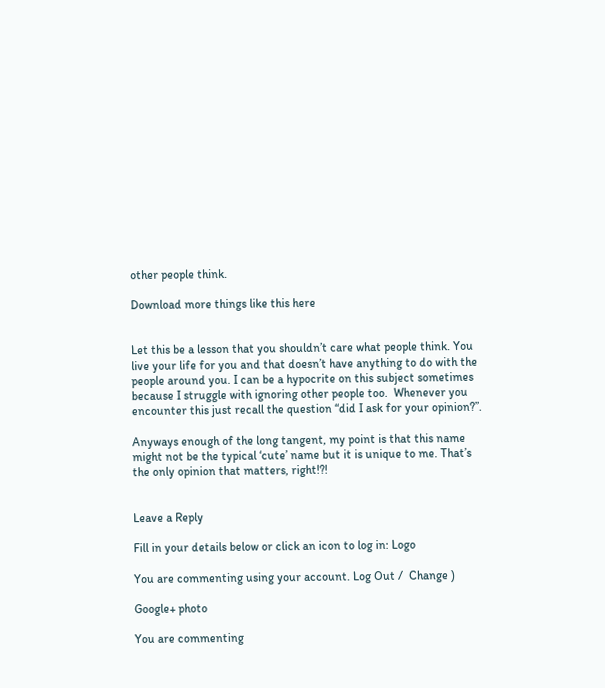other people think.

Download more things like this here


Let this be a lesson that you shouldn’t care what people think. You live your life for you and that doesn’t have anything to do with the people around you. I can be a hypocrite on this subject sometimes because I struggle with ignoring other people too.  Whenever you encounter this just recall the question “did I ask for your opinion?”.

Anyways enough of the long tangent, my point is that this name might not be the typical ‘cute’ name but it is unique to me. That’s the only opinion that matters, right!?!


Leave a Reply

Fill in your details below or click an icon to log in: Logo

You are commenting using your account. Log Out /  Change )

Google+ photo

You are commenting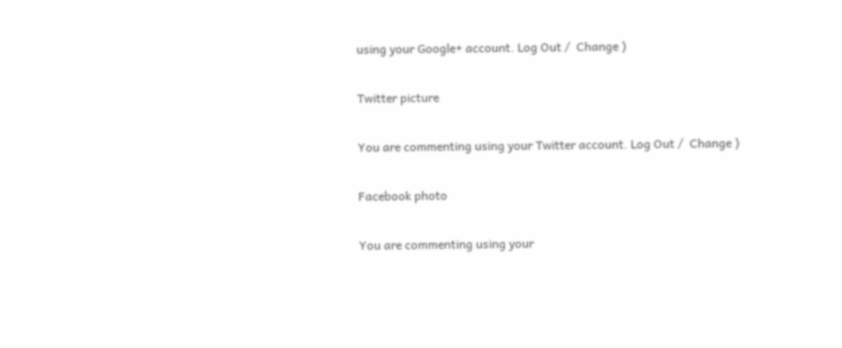using your Google+ account. Log Out /  Change )

Twitter picture

You are commenting using your Twitter account. Log Out /  Change )

Facebook photo

You are commenting using your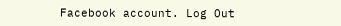Facebook account. Log Out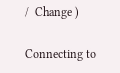/  Change )

Connecting to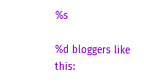%s

%d bloggers like this: